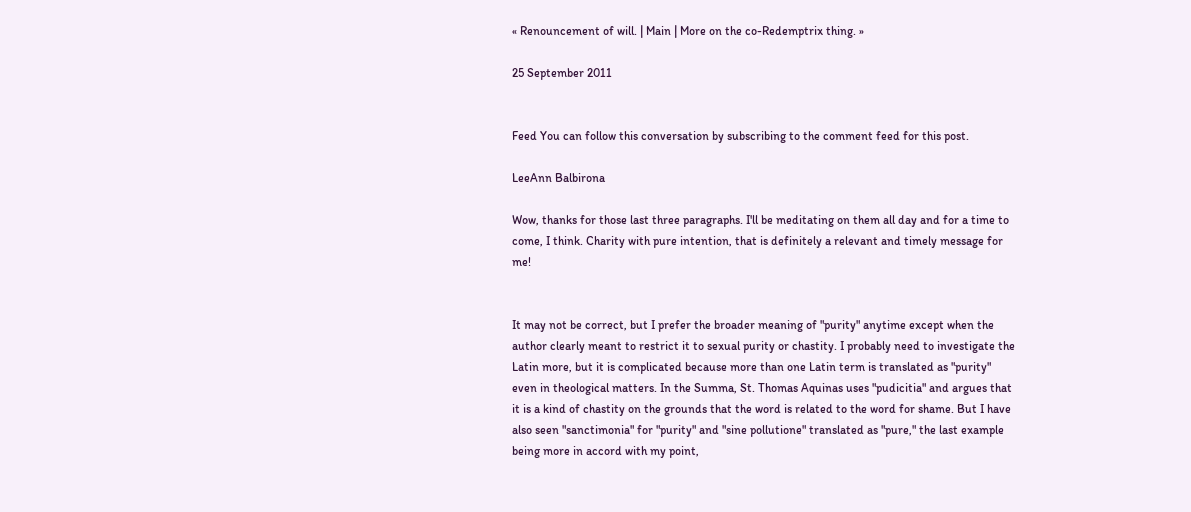« Renouncement of will. | Main | More on the co-Redemptrix thing. »

25 September 2011


Feed You can follow this conversation by subscribing to the comment feed for this post.

LeeAnn Balbirona

Wow, thanks for those last three paragraphs. I'll be meditating on them all day and for a time to come, I think. Charity with pure intention, that is definitely a relevant and timely message for me!


It may not be correct, but I prefer the broader meaning of "purity" anytime except when the author clearly meant to restrict it to sexual purity or chastity. I probably need to investigate the Latin more, but it is complicated because more than one Latin term is translated as "purity" even in theological matters. In the Summa, St. Thomas Aquinas uses "pudicitia" and argues that it is a kind of chastity on the grounds that the word is related to the word for shame. But I have also seen "sanctimonia" for "purity" and "sine pollutione" translated as "pure," the last example being more in accord with my point,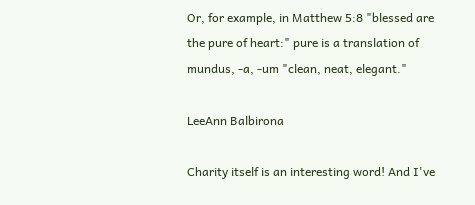Or, for example, in Matthew 5:8 "blessed are the pure of heart:" pure is a translation of mundus, -a, -um "clean, neat, elegant."

LeeAnn Balbirona

Charity itself is an interesting word! And I've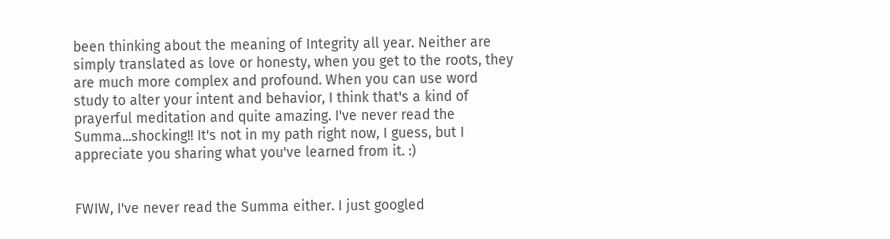been thinking about the meaning of Integrity all year. Neither are simply translated as love or honesty, when you get to the roots, they are much more complex and profound. When you can use word study to alter your intent and behavior, I think that's a kind of prayerful meditation and quite amazing. I've never read the Summa...shocking!! It's not in my path right now, I guess, but I appreciate you sharing what you've learned from it. :)


FWIW, I've never read the Summa either. I just googled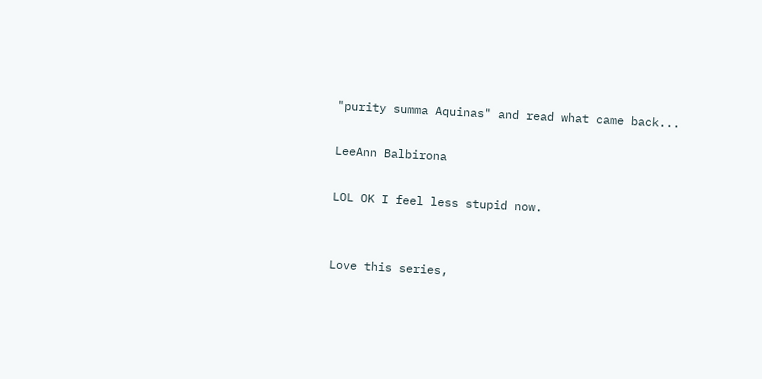"purity summa Aquinas" and read what came back...

LeeAnn Balbirona

LOL OK I feel less stupid now.


Love this series,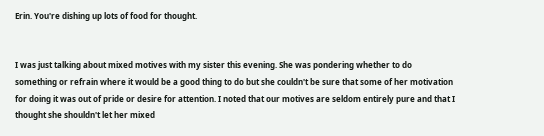Erin. You're dishing up lots of food for thought.


I was just talking about mixed motives with my sister this evening. She was pondering whether to do something or refrain where it would be a good thing to do but she couldn't be sure that some of her motivation for doing it was out of pride or desire for attention. I noted that our motives are seldom entirely pure and that I thought she shouldn't let her mixed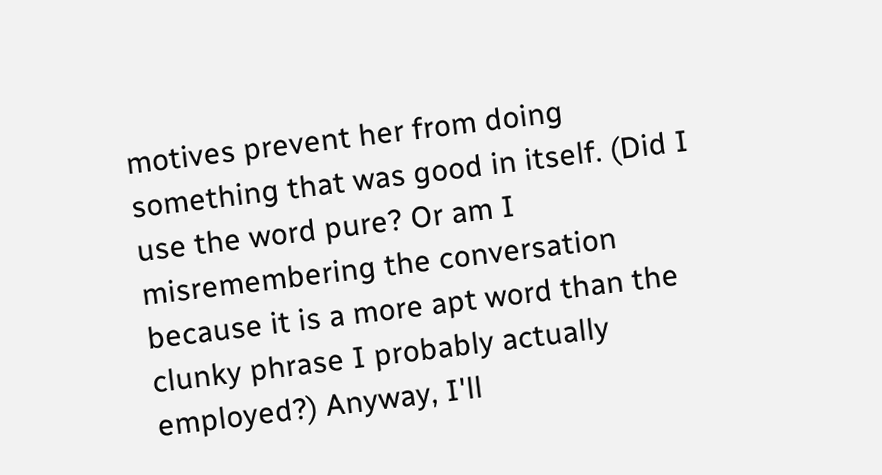motives prevent her from doing something that was good in itself. (Did I use the word pure? Or am I misremembering the conversation because it is a more apt word than the clunky phrase I probably actually employed?) Anyway, I'll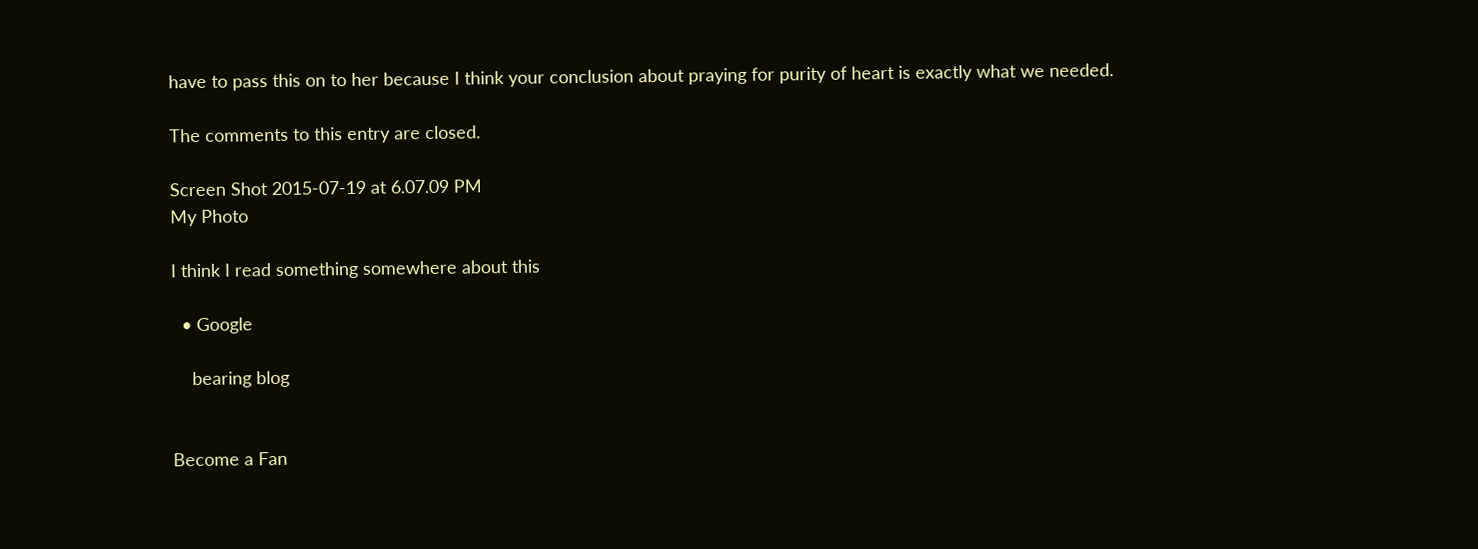have to pass this on to her because I think your conclusion about praying for purity of heart is exactly what we needed.

The comments to this entry are closed.

Screen Shot 2015-07-19 at 6.07.09 PM
My Photo

I think I read something somewhere about this

  • Google

    bearing blog


Become a Fan